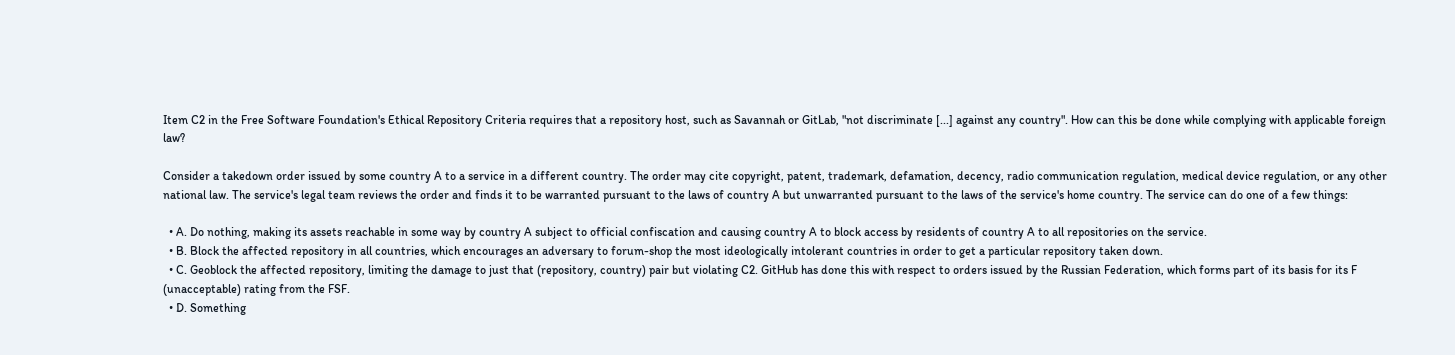Item C2 in the Free Software Foundation's Ethical Repository Criteria requires that a repository host, such as Savannah or GitLab, "not discriminate [...] against any country". How can this be done while complying with applicable foreign law?

Consider a takedown order issued by some country A to a service in a different country. The order may cite copyright, patent, trademark, defamation, decency, radio communication regulation, medical device regulation, or any other national law. The service's legal team reviews the order and finds it to be warranted pursuant to the laws of country A but unwarranted pursuant to the laws of the service's home country. The service can do one of a few things:

  • A. Do nothing, making its assets reachable in some way by country A subject to official confiscation and causing country A to block access by residents of country A to all repositories on the service.
  • B. Block the affected repository in all countries, which encourages an adversary to forum-shop the most ideologically intolerant countries in order to get a particular repository taken down.
  • C. Geoblock the affected repository, limiting the damage to just that (repository, country) pair but violating C2. GitHub has done this with respect to orders issued by the Russian Federation, which forms part of its basis for its F (unacceptable) rating from the FSF.
  • D. Something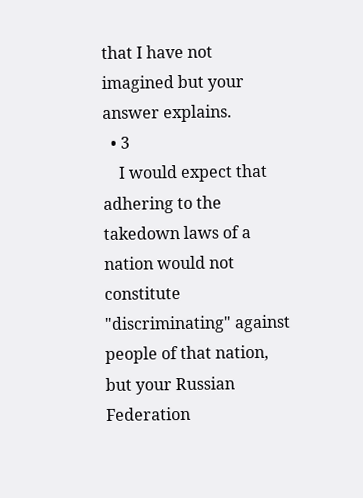that I have not imagined but your answer explains.
  • 3
    I would expect that adhering to the takedown laws of a nation would not constitute "discriminating" against people of that nation, but your Russian Federation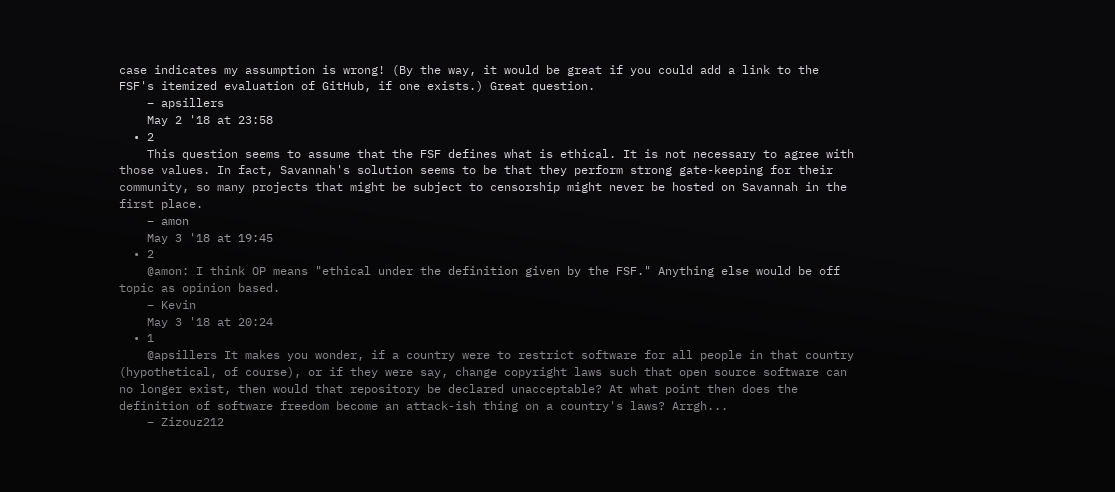case indicates my assumption is wrong! (By the way, it would be great if you could add a link to the FSF's itemized evaluation of GitHub, if one exists.) Great question.
    – apsillers
    May 2 '18 at 23:58
  • 2
    This question seems to assume that the FSF defines what is ethical. It is not necessary to agree with those values. In fact, Savannah's solution seems to be that they perform strong gate-keeping for their community, so many projects that might be subject to censorship might never be hosted on Savannah in the first place.
    – amon
    May 3 '18 at 19:45
  • 2
    @amon: I think OP means "ethical under the definition given by the FSF." Anything else would be off topic as opinion based.
    – Kevin
    May 3 '18 at 20:24
  • 1
    @apsillers It makes you wonder, if a country were to restrict software for all people in that country (hypothetical, of course), or if they were say, change copyright laws such that open source software can no longer exist, then would that repository be declared unacceptable? At what point then does the definition of software freedom become an attack-ish thing on a country's laws? Arrgh...
    – Zizouz212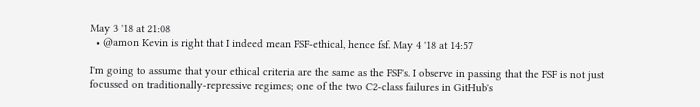May 3 '18 at 21:08
  • @amon Kevin is right that I indeed mean FSF-ethical, hence fsf. May 4 '18 at 14:57

I'm going to assume that your ethical criteria are the same as the FSF's. I observe in passing that the FSF is not just focussed on traditionally-repressive regimes; one of the two C2-class failures in GitHub's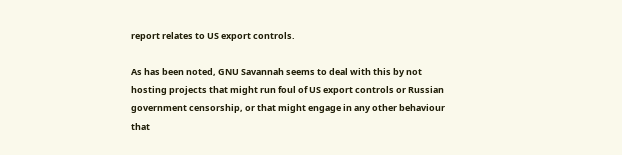report relates to US export controls.

As has been noted, GNU Savannah seems to deal with this by not hosting projects that might run foul of US export controls or Russian government censorship, or that might engage in any other behaviour that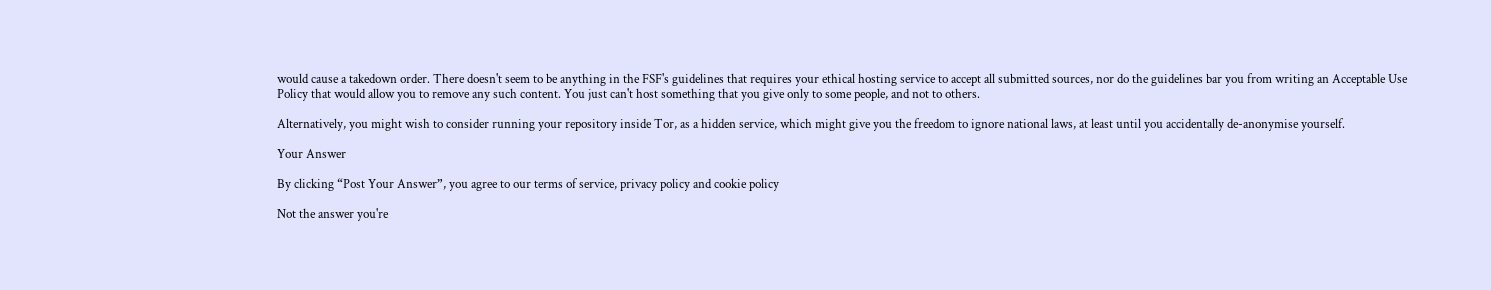would cause a takedown order. There doesn't seem to be anything in the FSF's guidelines that requires your ethical hosting service to accept all submitted sources, nor do the guidelines bar you from writing an Acceptable Use Policy that would allow you to remove any such content. You just can't host something that you give only to some people, and not to others.

Alternatively, you might wish to consider running your repository inside Tor, as a hidden service, which might give you the freedom to ignore national laws, at least until you accidentally de-anonymise yourself.

Your Answer

By clicking “Post Your Answer”, you agree to our terms of service, privacy policy and cookie policy

Not the answer you're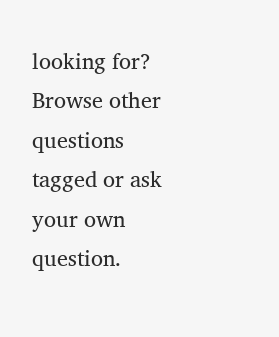looking for? Browse other questions tagged or ask your own question.